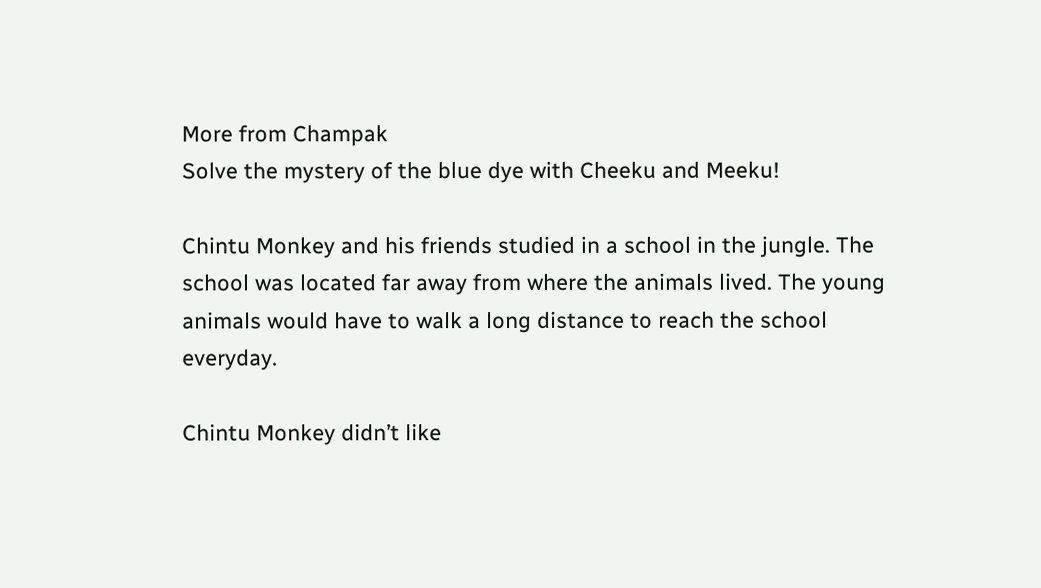More from Champak
Solve the mystery of the blue dye with Cheeku and Meeku!

Chintu Monkey and his friends studied in a school in the jungle. The school was located far away from where the animals lived. The young animals would have to walk a long distance to reach the school everyday.

Chintu Monkey didn’t like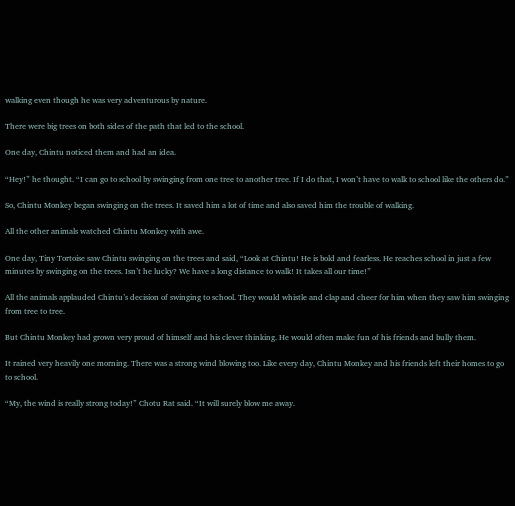walking even though he was very adventurous by nature.

There were big trees on both sides of the path that led to the school.

One day, Chintu noticed them and had an idea.

“Hey!” he thought. “I can go to school by swinging from one tree to another tree. If I do that, I won’t have to walk to school like the others do.”

So, Chintu Monkey began swinging on the trees. It saved him a lot of time and also saved him the trouble of walking.

All the other animals watched Chintu Monkey with awe.

One day, Tiny Tortoise saw Chintu swinging on the trees and said, “Look at Chintu! He is bold and fearless. He reaches school in just a few minutes by swinging on the trees. Isn’t he lucky? We have a long distance to walk! It takes all our time!”

All the animals applauded Chintu’s decision of swinging to school. They would whistle and clap and cheer for him when they saw him swinging from tree to tree.

But Chintu Monkey had grown very proud of himself and his clever thinking. He would often make fun of his friends and bully them.

It rained very heavily one morning. There was a strong wind blowing too. Like every day, Chintu Monkey and his friends left their homes to go to school.

“My, the wind is really strong today!” Chotu Rat said. “It will surely blow me away.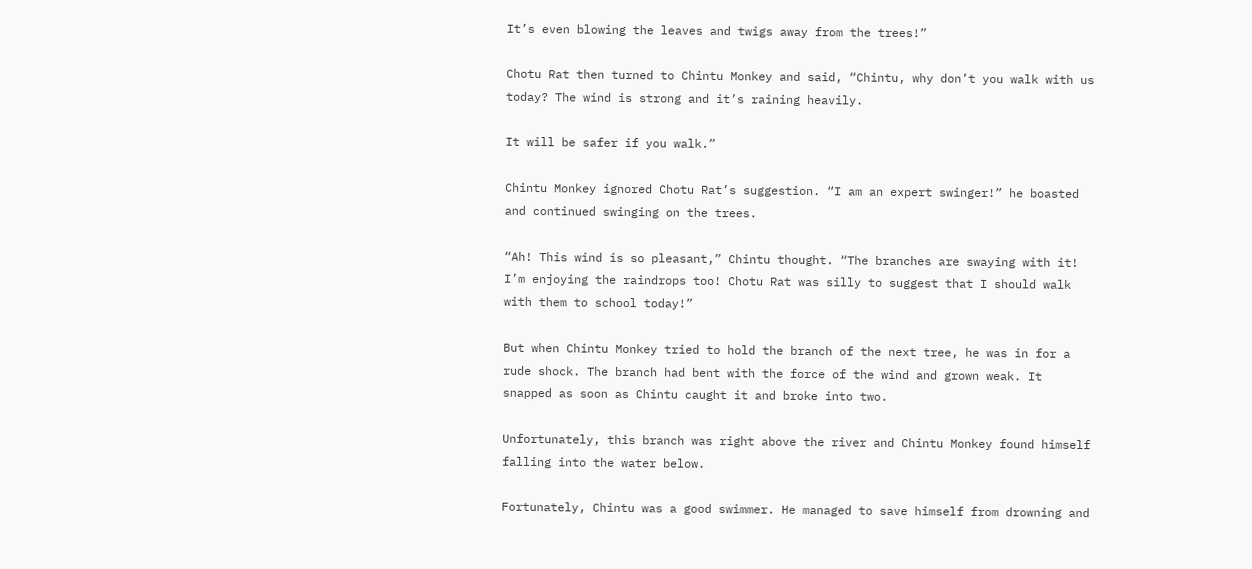It’s even blowing the leaves and twigs away from the trees!”

Chotu Rat then turned to Chintu Monkey and said, “Chintu, why don’t you walk with us today? The wind is strong and it’s raining heavily.

It will be safer if you walk.”

Chintu Monkey ignored Chotu Rat’s suggestion. “I am an expert swinger!” he boasted and continued swinging on the trees.

“Ah! This wind is so pleasant,” Chintu thought. “The branches are swaying with it! I’m enjoying the raindrops too! Chotu Rat was silly to suggest that I should walk with them to school today!”

But when Chintu Monkey tried to hold the branch of the next tree, he was in for a rude shock. The branch had bent with the force of the wind and grown weak. It snapped as soon as Chintu caught it and broke into two.

Unfortunately, this branch was right above the river and Chintu Monkey found himself falling into the water below.

Fortunately, Chintu was a good swimmer. He managed to save himself from drowning and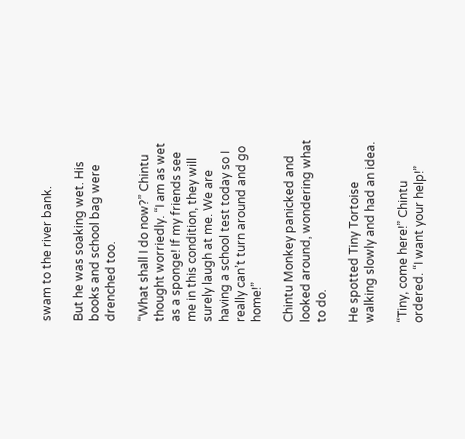swam to the river bank.

But he was soaking wet. His books and school bag were drenched too.

“What shall I do now?” Chintu thought worriedly. “I am as wet as a sponge! If my friends see me in this condition, they will surely laugh at me. We are having a school test today so I really can’t turn around and go home!”

Chintu Monkey panicked and looked around, wondering what to do.

He spotted Tiny Tortoise walking slowly and had an idea.

“Tiny, come here!” Chintu ordered. “I want your help!”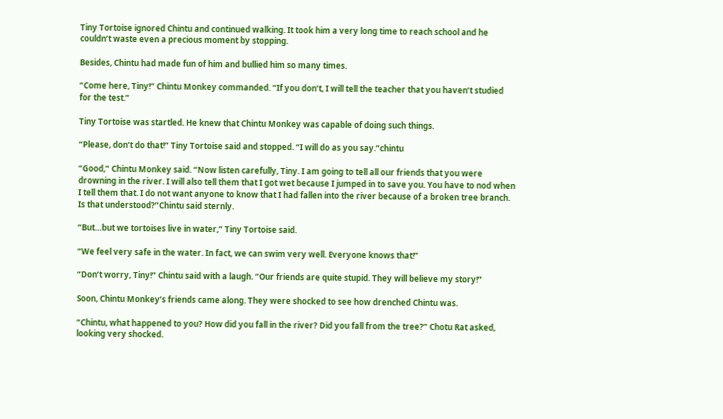Tiny Tortoise ignored Chintu and continued walking. It took him a very long time to reach school and he couldn’t waste even a precious moment by stopping.

Besides, Chintu had made fun of him and bullied him so many times.

“Come here, Tiny!” Chintu Monkey commanded. “If you don’t, I will tell the teacher that you haven’t studied for the test.”

Tiny Tortoise was startled. He knew that Chintu Monkey was capable of doing such things.

“Please, don’t do that!” Tiny Tortoise said and stopped. “I will do as you say.”chintu

“Good,” Chintu Monkey said. “Now listen carefully, Tiny. I am going to tell all our friends that you were drowning in the river. I will also tell them that I got wet because I jumped in to save you. You have to nod when I tell them that. I do not want anyone to know that I had fallen into the river because of a broken tree branch. Is that understood?”Chintu said sternly.

“But…but we tortoises live in water,” Tiny Tortoise said.

“We feel very safe in the water. In fact, we can swim very well. Everyone knows that!”

“Don’t worry, Tiny!” Chintu said with a laugh. “Our friends are quite stupid. They will believe my story!”

Soon, Chintu Monkey’s friends came along. They were shocked to see how drenched Chintu was.

“Chintu, what happened to you? How did you fall in the river? Did you fall from the tree?” Chotu Rat asked, looking very shocked.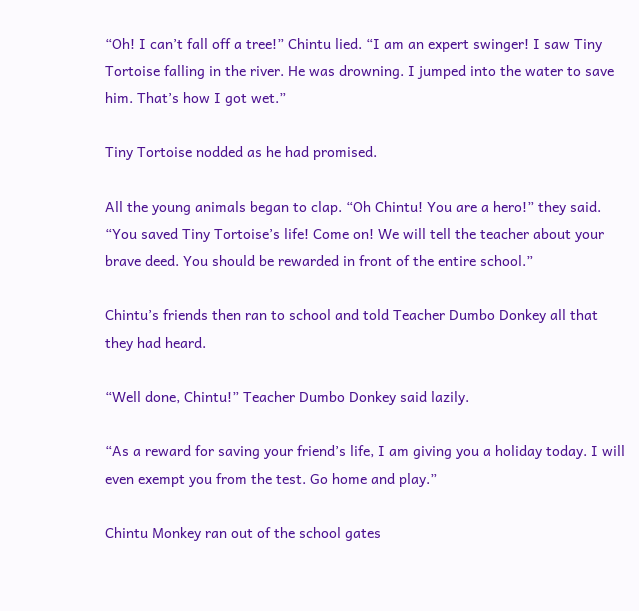“Oh! I can’t fall off a tree!” Chintu lied. “I am an expert swinger! I saw Tiny Tortoise falling in the river. He was drowning. I jumped into the water to save him. That’s how I got wet.”

Tiny Tortoise nodded as he had promised.

All the young animals began to clap. “Oh Chintu! You are a hero!” they said. “You saved Tiny Tortoise’s life! Come on! We will tell the teacher about your brave deed. You should be rewarded in front of the entire school.”

Chintu’s friends then ran to school and told Teacher Dumbo Donkey all that they had heard.

“Well done, Chintu!” Teacher Dumbo Donkey said lazily.

“As a reward for saving your friend’s life, I am giving you a holiday today. I will even exempt you from the test. Go home and play.”

Chintu Monkey ran out of the school gates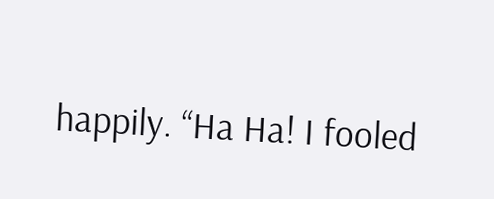happily. “Ha Ha! I fooled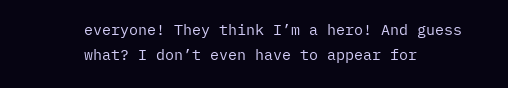everyone! They think I’m a hero! And guess what? I don’t even have to appear for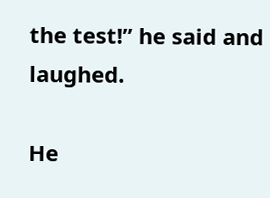the test!” he said and laughed.

He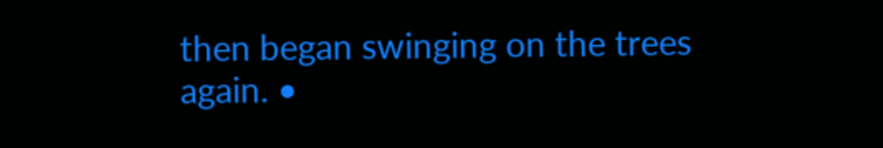then began swinging on the trees again. •